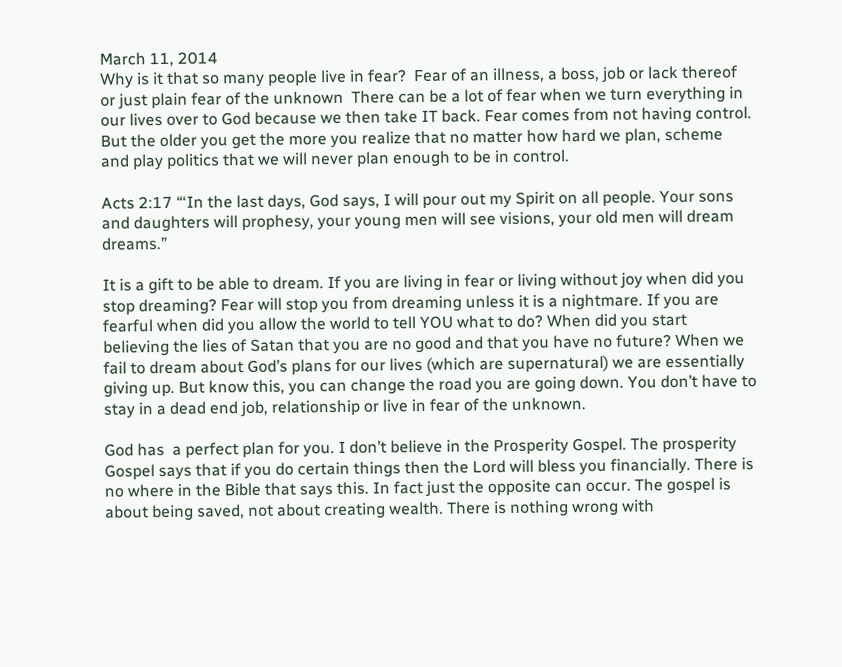March 11, 2014
Why is it that so many people live in fear?  Fear of an illness, a boss, job or lack thereof or just plain fear of the unknown  There can be a lot of fear when we turn everything in our lives over to God because we then take IT back. Fear comes from not having control. But the older you get the more you realize that no matter how hard we plan, scheme and play politics that we will never plan enough to be in control.

Acts 2:17 “‘In the last days, God says, I will pour out my Spirit on all people. Your sons and daughters will prophesy, your young men will see visions, your old men will dream dreams.”

It is a gift to be able to dream. If you are living in fear or living without joy when did you stop dreaming? Fear will stop you from dreaming unless it is a nightmare. If you are fearful when did you allow the world to tell YOU what to do? When did you start believing the lies of Satan that you are no good and that you have no future? When we fail to dream about God’s plans for our lives (which are supernatural) we are essentially giving up. But know this, you can change the road you are going down. You don’t have to stay in a dead end job, relationship or live in fear of the unknown.

God has  a perfect plan for you. I don’t believe in the Prosperity Gospel. The prosperity Gospel says that if you do certain things then the Lord will bless you financially. There is no where in the Bible that says this. In fact just the opposite can occur. The gospel is about being saved, not about creating wealth. There is nothing wrong with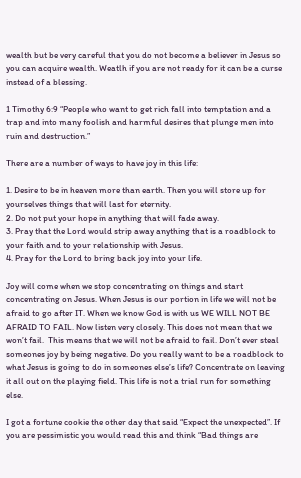wealth but be very careful that you do not become a believer in Jesus so you can acquire wealth. Weatlh if you are not ready for it can be a curse instead of a blessing.

1 Timothy 6:9 “People who want to get rich fall into temptation and a trap and into many foolish and harmful desires that plunge men into ruin and destruction.”

There are a number of ways to have joy in this life:

1. Desire to be in heaven more than earth. Then you will store up for yourselves things that will last for eternity.
2. Do not put your hope in anything that will fade away.
3. Pray that the Lord would strip away anything that is a roadblock to your faith and to your relationship with Jesus.
4. Pray for the Lord to bring back joy into your life.

Joy will come when we stop concentrating on things and start concentrating on Jesus. When Jesus is our portion in life we will not be afraid to go after IT. When we know God is with us WE WILL NOT BE AFRAID TO FAIL. Now listen very closely. This does not mean that we won’t fail.  This means that we will not be afraid to fail. Don’t ever steal someones joy by being negative. Do you really want to be a roadblock to what Jesus is going to do in someones else’s life? Concentrate on leaving it all out on the playing field. This life is not a trial run for something else.

I got a fortune cookie the other day that said “Expect the unexpected”. If you are pessimistic you would read this and think “Bad things are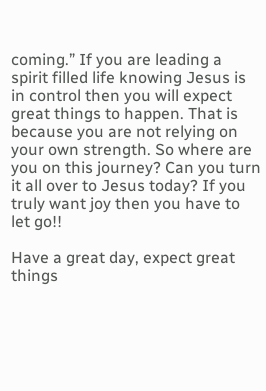coming.” If you are leading a spirit filled life knowing Jesus is in control then you will expect great things to happen. That is because you are not relying on your own strength. So where are you on this journey? Can you turn it all over to Jesus today? If you truly want joy then you have to let go!!

Have a great day, expect great things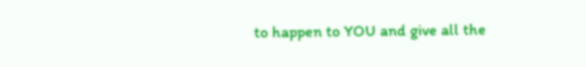to happen to YOU and give all the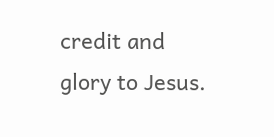credit and glory to Jesus.